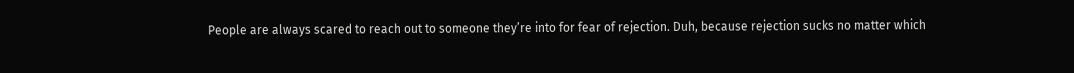People are always scared to reach out to someone they’re into for fear of rejection. Duh, because rejection sucks no matter which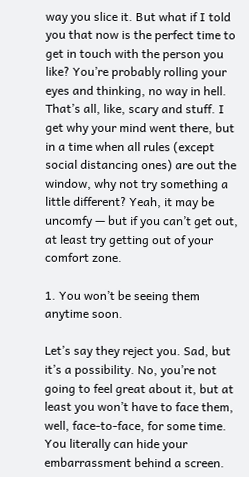way you slice it. But what if I told you that now is the perfect time to get in touch with the person you like? You’re probably rolling your eyes and thinking, no way in hell. That’s all, like, scary and stuff. I get why your mind went there, but in a time when all rules (except social distancing ones) are out the window, why not try something a little different? Yeah, it may be uncomfy — but if you can’t get out, at least try getting out of your comfort zone.

1. You won’t be seeing them anytime soon.

Let’s say they reject you. Sad, but it’s a possibility. No, you’re not going to feel great about it, but at least you won’t have to face them, well, face-to-face, for some time. You literally can hide your embarrassment behind a screen.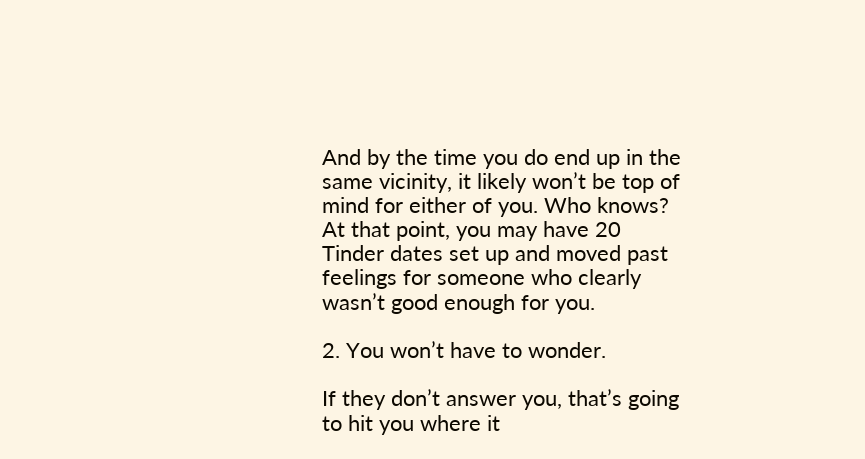And by the time you do end up in the same vicinity, it likely won’t be top of mind for either of you. Who knows? At that point, you may have 20 Tinder dates set up and moved past feelings for someone who clearly wasn’t good enough for you.

2. You won’t have to wonder.

If they don’t answer you, that’s going to hit you where it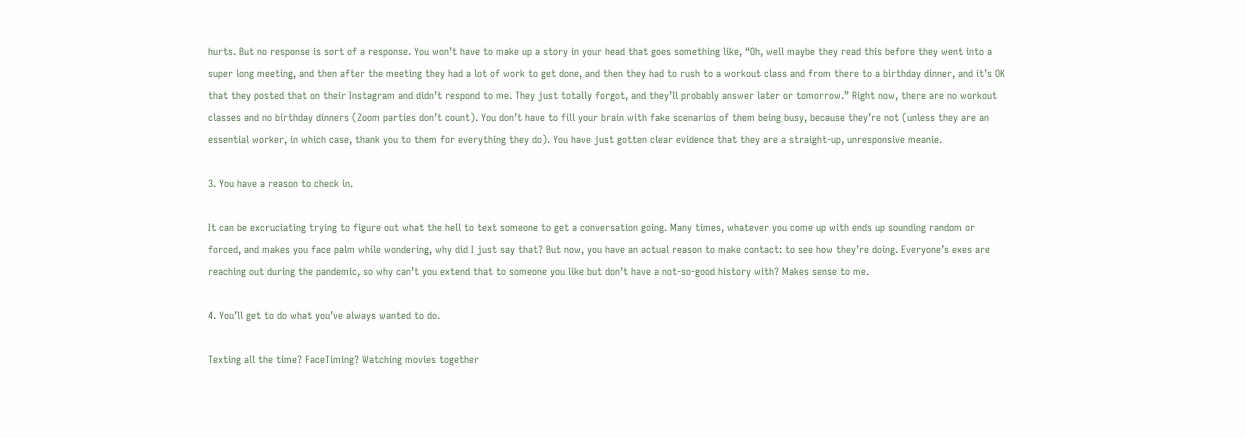hurts. But no response is sort of a response. You won’t have to make up a story in your head that goes something like, “Oh, well maybe they read this before they went into a super long meeting, and then after the meeting they had a lot of work to get done, and then they had to rush to a workout class and from there to a birthday dinner, and it’s OK that they posted that on their Instagram and didn’t respond to me. They just totally forgot, and they’ll probably answer later or tomorrow.” Right now, there are no workout classes and no birthday dinners (Zoom parties don’t count). You don’t have to fill your brain with fake scenarios of them being busy, because they’re not (unless they are an essential worker, in which case, thank you to them for everything they do). You have just gotten clear evidence that they are a straight-up, unresponsive meanie.

3. You have a reason to check in.

It can be excruciating trying to figure out what the hell to text someone to get a conversation going. Many times, whatever you come up with ends up sounding random or forced, and makes you face palm while wondering, why did I just say that? But now, you have an actual reason to make contact: to see how they’re doing. Everyone’s exes are reaching out during the pandemic, so why can’t you extend that to someone you like but don’t have a not-so-good history with? Makes sense to me.

4. You’ll get to do what you’ve always wanted to do.

Texting all the time? FaceTiming? Watching movies together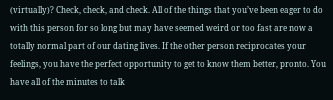(virtually)? Check, check, and check. All of the things that you’ve been eager to do with this person for so long but may have seemed weird or too fast are now a totally normal part of our dating lives. If the other person reciprocates your feelings, you have the perfect opportunity to get to know them better, pronto. You have all of the minutes to talk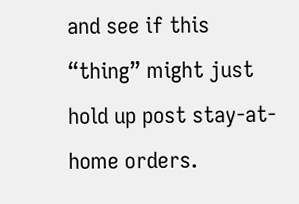and see if this “thing” might just hold up post stay-at-home orders.